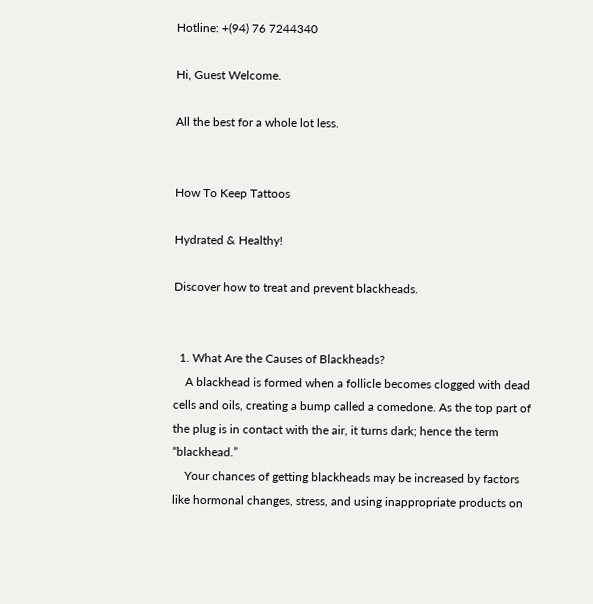Hotline: +(94) 76 7244340

Hi, Guest Welcome.

All the best for a whole lot less.


How To Keep Tattoos

Hydrated & Healthy!

Discover how to treat and prevent blackheads.


  1. What Are the Causes of Blackheads?
    A blackhead is formed when a follicle becomes clogged with dead cells and oils, creating a bump called a comedone. As the top part of the plug is in contact with the air, it turns dark; hence the term “blackhead.”
    Your chances of getting blackheads may be increased by factors like hormonal changes, stress, and using inappropriate products on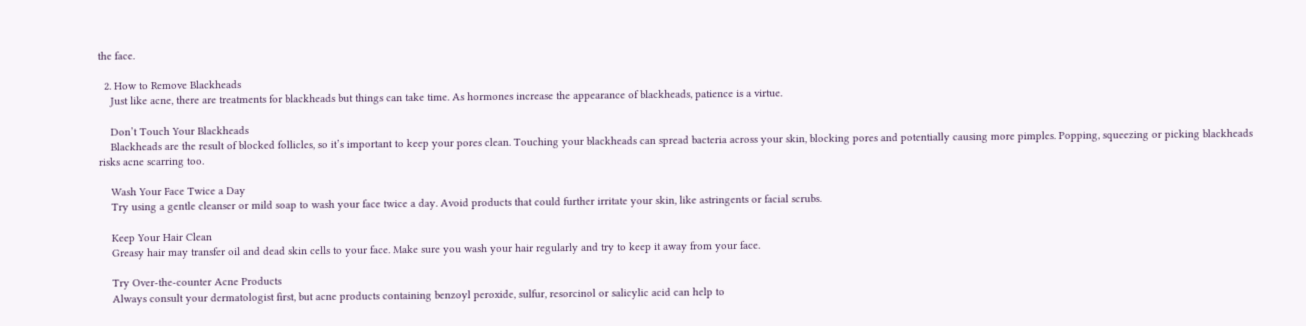the face.

  2. How to Remove Blackheads
    Just like acne, there are treatments for blackheads but things can take time. As hormones increase the appearance of blackheads, patience is a virtue.

    Don’t Touch Your Blackheads
    Blackheads are the result of blocked follicles, so it’s important to keep your pores clean. Touching your blackheads can spread bacteria across your skin, blocking pores and potentially causing more pimples. Popping, squeezing or picking blackheads risks acne scarring too.

    Wash Your Face Twice a Day
    Try using a gentle cleanser or mild soap to wash your face twice a day. Avoid products that could further irritate your skin, like astringents or facial scrubs.

    Keep Your Hair Clean
    Greasy hair may transfer oil and dead skin cells to your face. Make sure you wash your hair regularly and try to keep it away from your face.

    Try Over-the-counter Acne Products
    Always consult your dermatologist first, but acne products containing benzoyl peroxide, sulfur, resorcinol or salicylic acid can help to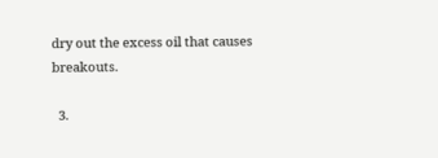dry out the excess oil that causes breakouts.

  3.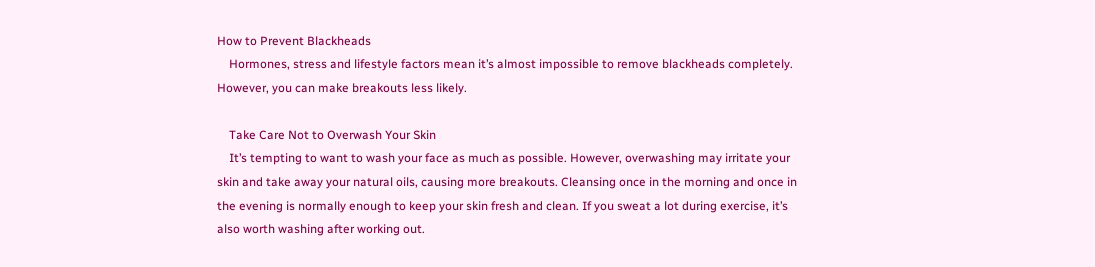How to Prevent Blackheads
    Hormones, stress and lifestyle factors mean it’s almost impossible to remove blackheads completely. However, you can make breakouts less likely.

    Take Care Not to Overwash Your Skin
    It’s tempting to want to wash your face as much as possible. However, overwashing may irritate your skin and take away your natural oils, causing more breakouts. Cleansing once in the morning and once in the evening is normally enough to keep your skin fresh and clean. If you sweat a lot during exercise, it’s also worth washing after working out.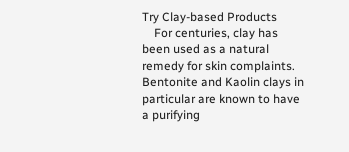Try Clay-based Products
    For centuries, clay has been used as a natural remedy for skin complaints. Bentonite and Kaolin clays in particular are known to have a purifying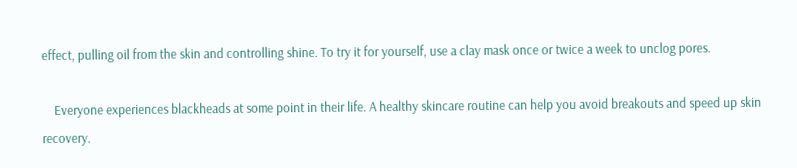effect, pulling oil from the skin and controlling shine. To try it for yourself, use a clay mask once or twice a week to unclog pores.

    Everyone experiences blackheads at some point in their life. A healthy skincare routine can help you avoid breakouts and speed up skin recovery.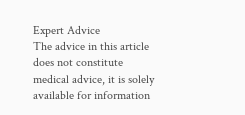Expert Advice
The advice in this article does not constitute medical advice, it is solely available for information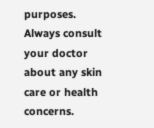purposes. Always consult your doctor about any skin care or health concerns.